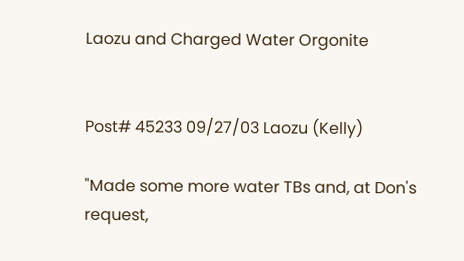Laozu and Charged Water Orgonite


Post# 45233 09/27/03 Laozu (Kelly)

"Made some more water TBs and, at Don's request,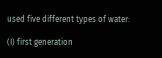used five different types of water:

(I) first generation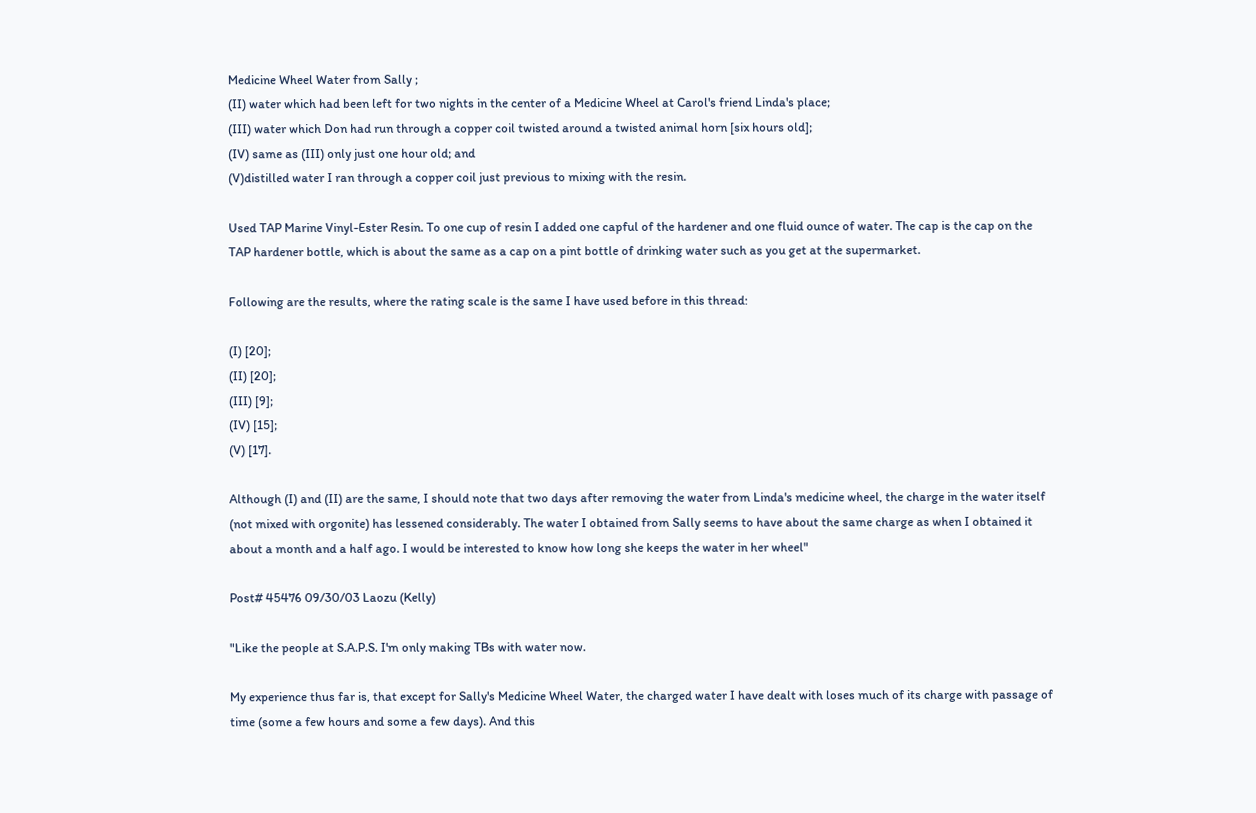Medicine Wheel Water from Sally ;
(II) water which had been left for two nights in the center of a Medicine Wheel at Carol's friend Linda's place;
(III) water which Don had run through a copper coil twisted around a twisted animal horn [six hours old];
(IV) same as (III) only just one hour old; and
(V)distilled water I ran through a copper coil just previous to mixing with the resin.

Used TAP Marine Vinyl-Ester Resin. To one cup of resin I added one capful of the hardener and one fluid ounce of water. The cap is the cap on the TAP hardener bottle, which is about the same as a cap on a pint bottle of drinking water such as you get at the supermarket.

Following are the results, where the rating scale is the same I have used before in this thread:

(I) [20];
(II) [20];
(III) [9];
(IV) [15];
(V) [17].

Although (I) and (II) are the same, I should note that two days after removing the water from Linda's medicine wheel, the charge in the water itself (not mixed with orgonite) has lessened considerably. The water I obtained from Sally seems to have about the same charge as when I obtained it about a month and a half ago. I would be interested to know how long she keeps the water in her wheel"

Post# 45476 09/30/03 Laozu (Kelly)

"Like the people at S.A.P.S. I'm only making TBs with water now.

My experience thus far is, that except for Sally's Medicine Wheel Water, the charged water I have dealt with loses much of its charge with passage of time (some a few hours and some a few days). And this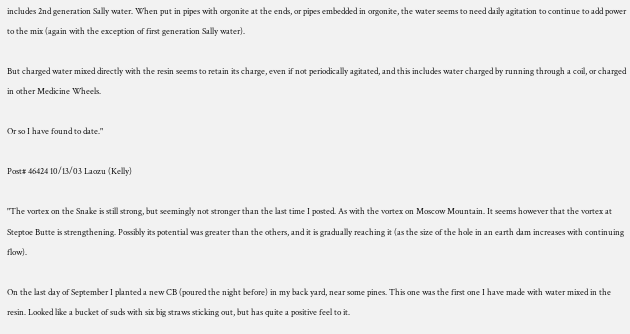includes 2nd generation Sally water. When put in pipes with orgonite at the ends, or pipes embedded in orgonite, the water seems to need daily agitation to continue to add power to the mix (again with the exception of first generation Sally water).

But charged water mixed directly with the resin seems to retain its charge, even if not periodically agitated, and this includes water charged by running through a coil, or charged in other Medicine Wheels.

Or so I have found to date."

Post# 46424 10/13/03 Laozu (Kelly)

"The vortex on the Snake is still strong, but seemingly not stronger than the last time I posted. As with the vortex on Moscow Mountain. It seems however that the vortex at Steptoe Butte is strengthening. Possibly its potential was greater than the others, and it is gradually reaching it (as the size of the hole in an earth dam increases with continuing flow).

On the last day of September I planted a new CB (poured the night before) in my back yard, near some pines. This one was the first one I have made with water mixed in the resin. Looked like a bucket of suds with six big straws sticking out, but has quite a positive feel to it.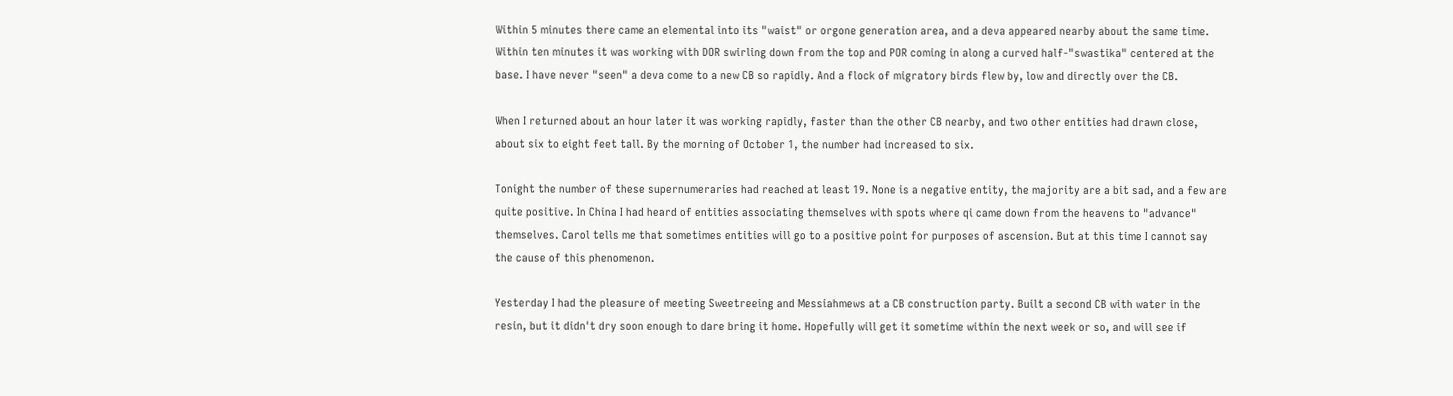Within 5 minutes there came an elemental into its "waist" or orgone generation area, and a deva appeared nearby about the same time. Within ten minutes it was working with DOR swirling down from the top and POR coming in along a curved half-"swastika" centered at the base. I have never "seen" a deva come to a new CB so rapidly. And a flock of migratory birds flew by, low and directly over the CB.

When I returned about an hour later it was working rapidly, faster than the other CB nearby, and two other entities had drawn close, about six to eight feet tall. By the morning of October 1, the number had increased to six.

Tonight the number of these supernumeraries had reached at least 19. None is a negative entity, the majority are a bit sad, and a few are quite positive. In China I had heard of entities associating themselves with spots where qi came down from the heavens to "advance" themselves. Carol tells me that sometimes entities will go to a positive point for purposes of ascension. But at this time I cannot say the cause of this phenomenon.

Yesterday I had the pleasure of meeting Sweetreeing and Messiahmews at a CB construction party. Built a second CB with water in the resin, but it didn't dry soon enough to dare bring it home. Hopefully will get it sometime within the next week or so, and will see if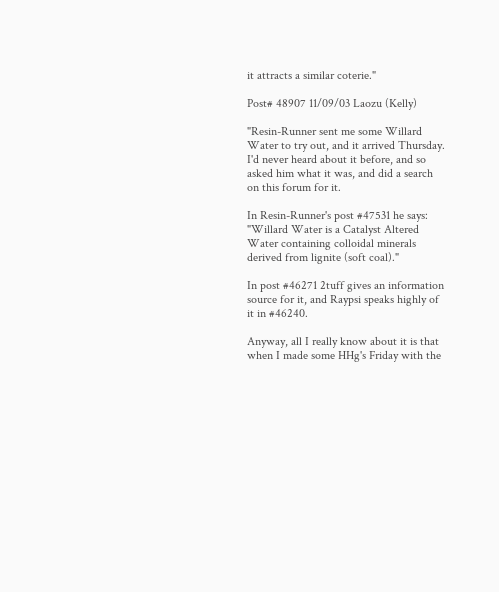it attracts a similar coterie."

Post# 48907 11/09/03 Laozu (Kelly)

"Resin-Runner sent me some Willard Water to try out, and it arrived Thursday. I'd never heard about it before, and so asked him what it was, and did a search on this forum for it.

In Resin-Runner's post #47531 he says: "Willard Water is a Catalyst Altered Water containing colloidal minerals derived from lignite (soft coal)."

In post #46271 2tuff gives an information source for it, and Raypsi speaks highly of it in #46240.

Anyway, all I really know about it is that when I made some HHg's Friday with the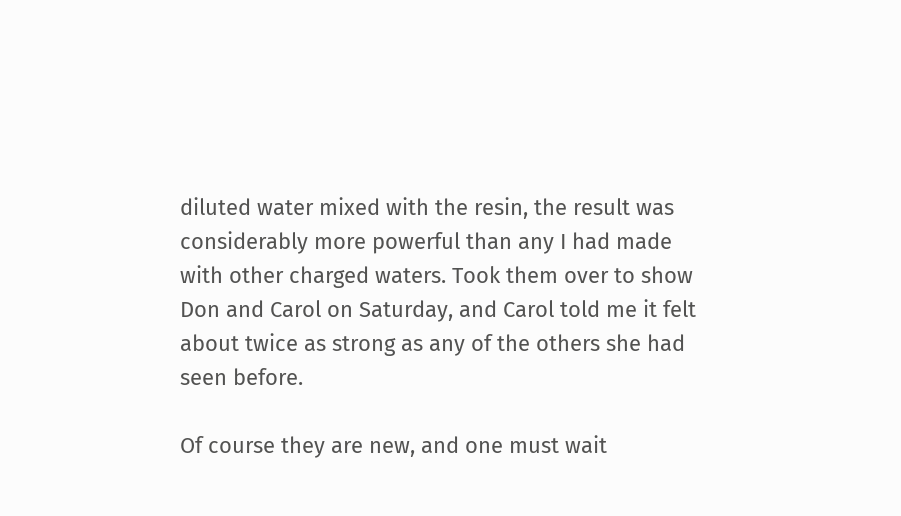diluted water mixed with the resin, the result was considerably more powerful than any I had made with other charged waters. Took them over to show Don and Carol on Saturday, and Carol told me it felt about twice as strong as any of the others she had seen before.

Of course they are new, and one must wait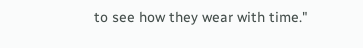to see how they wear with time."